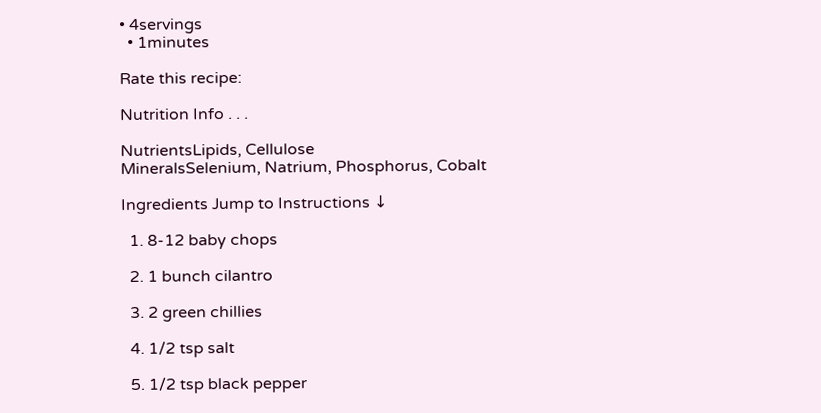• 4servings
  • 1minutes

Rate this recipe:

Nutrition Info . . .

NutrientsLipids, Cellulose
MineralsSelenium, Natrium, Phosphorus, Cobalt

Ingredients Jump to Instructions ↓

  1. 8-12 baby chops

  2. 1 bunch cilantro

  3. 2 green chillies

  4. 1/2 tsp salt

  5. 1/2 tsp black pepper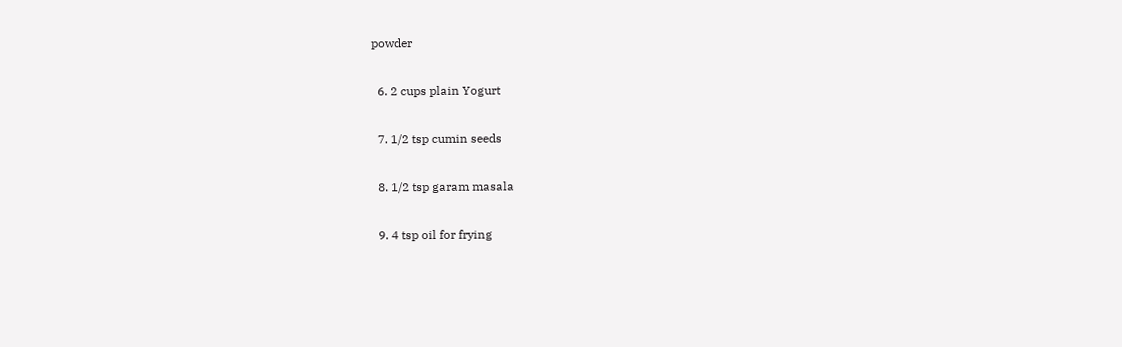powder

  6. 2 cups plain Yogurt

  7. 1/2 tsp cumin seeds

  8. 1/2 tsp garam masala

  9. 4 tsp oil for frying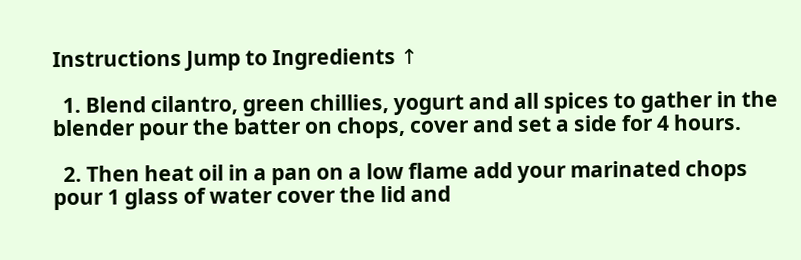Instructions Jump to Ingredients ↑

  1. Blend cilantro, green chillies, yogurt and all spices to gather in the blender pour the batter on chops, cover and set a side for 4 hours.

  2. Then heat oil in a pan on a low flame add your marinated chops pour 1 glass of water cover the lid and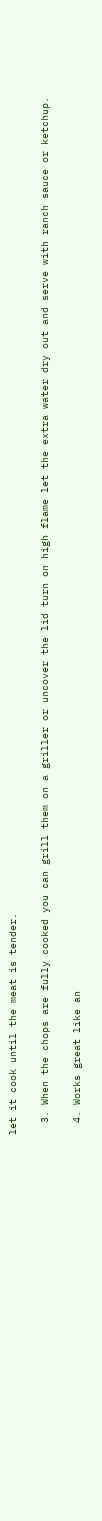let it cook until the meat is tender.

  3. When the chops are fully cooked you can grill them on a griller or uncover the lid turn on high flame let the extra water dry out and serve with ranch sauce or ketchup.

  4. Works great like an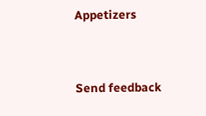Appetizers


Send feedback